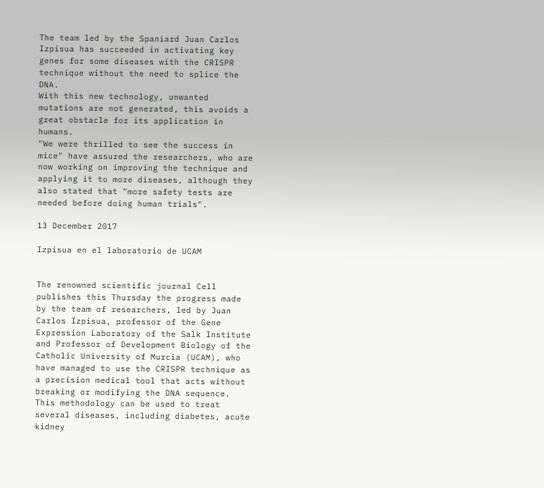The team led by the Spaniard Juan Carlos Izpisua has succeeded in activating key genes for some diseases with the CRISPR technique without the need to splice the DNA.
With this new technology, unwanted mutations are not generated, this avoids a great obstacle for its application in humans.
"We were thrilled to see the success in mice" have assured the researchers, who are now working on improving the technique and applying it to more diseases, although they also stated that "more safety tests are needed before doing human trials".

13 December 2017

Izpisua en el laboratorio de UCAM


The renowned scientific journal Cell publishes this Thursday the progress made by the team of researchers, led by Juan Carlos Izpisua, professor of the Gene Expression Laboratory of the Salk Institute and Professor of Development Biology of the Catholic University of Murcia (UCAM), who have managed to use the CRISPR technique as a precision medical tool that acts without breaking or modifying the DNA sequence.
This methodology can be used to treat several diseases, including diabetes, acute kidney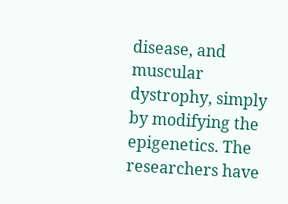disease, and muscular dystrophy, simply by modifying the epigenetics. The researchers have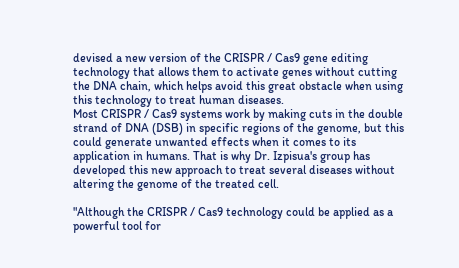devised a new version of the CRISPR / Cas9 gene editing technology that allows them to activate genes without cutting the DNA chain, which helps avoid this great obstacle when using this technology to treat human diseases.
Most CRISPR / Cas9 systems work by making cuts in the double strand of DNA (DSB) in specific regions of the genome, but this could generate unwanted effects when it comes to its application in humans. That is why Dr. Izpisua's group has developed this new approach to treat several diseases without altering the genome of the treated cell.

"Although the CRISPR / Cas9 technology could be applied as a powerful tool for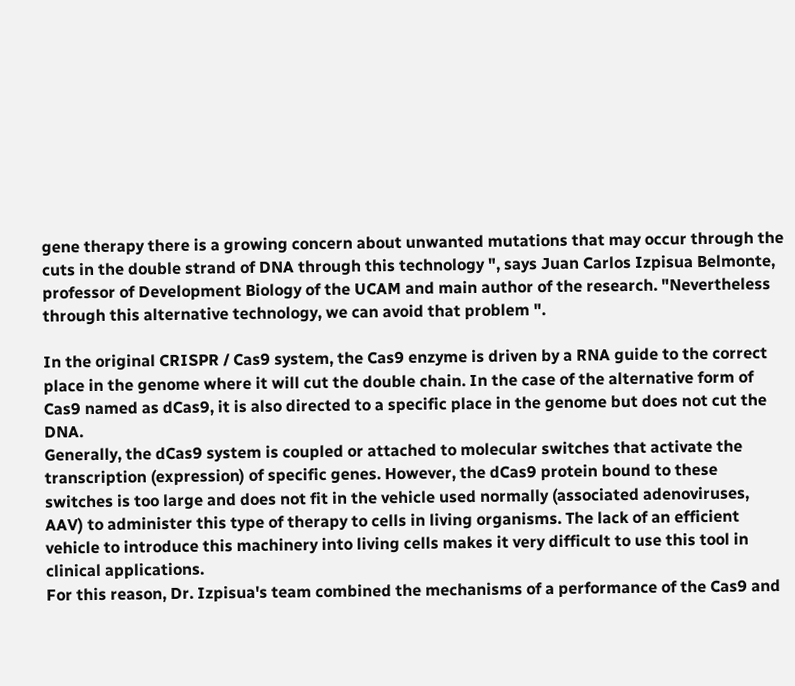gene therapy there is a growing concern about unwanted mutations that may occur through the cuts in the double strand of DNA through this technology ", says Juan Carlos Izpisua Belmonte, professor of Development Biology of the UCAM and main author of the research. "Nevertheless through this alternative technology, we can avoid that problem ".

In the original CRISPR / Cas9 system, the Cas9 enzyme is driven by a RNA guide to the correct place in the genome where it will cut the double chain. In the case of the alternative form of Cas9 named as dCas9, it is also directed to a specific place in the genome but does not cut the DNA.
Generally, the dCas9 system is coupled or attached to molecular switches that activate the transcription (expression) of specific genes. However, the dCas9 protein bound to these switches is too large and does not fit in the vehicle used normally (associated adenoviruses, AAV) to administer this type of therapy to cells in living organisms. The lack of an efficient vehicle to introduce this machinery into living cells makes it very difficult to use this tool in clinical applications.
For this reason, Dr. Izpisua's team combined the mechanisms of a performance of the Cas9 and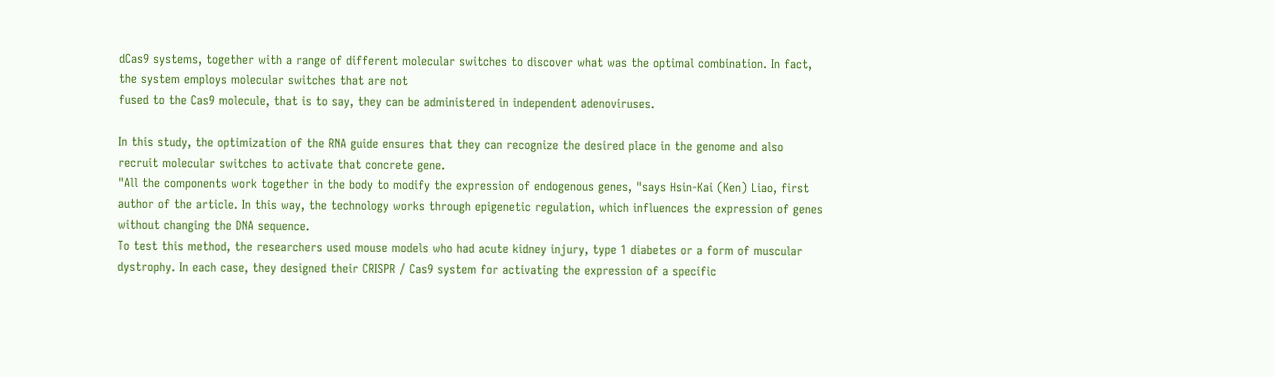dCas9 systems, together with a range of different molecular switches to discover what was the optimal combination. In fact, the system employs molecular switches that are not
fused to the Cas9 molecule, that is to say, they can be administered in independent adenoviruses.

In this study, the optimization of the RNA guide ensures that they can recognize the desired place in the genome and also recruit molecular switches to activate that concrete gene.
"All the components work together in the body to modify the expression of endogenous genes, "says Hsin-Kai (Ken) Liao, first author of the article. In this way, the technology works through epigenetic regulation, which influences the expression of genes without changing the DNA sequence.
To test this method, the researchers used mouse models who had acute kidney injury, type 1 diabetes or a form of muscular dystrophy. In each case, they designed their CRISPR / Cas9 system for activating the expression of a specific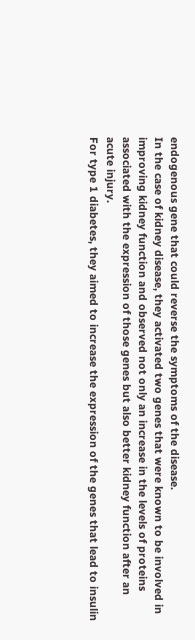endogenous gene that could reverse the symptoms of the disease.
In the case of kidney disease, they activated two genes that were known to be involved in improving kidney function and observed not only an increase in the levels of proteins associated with the expression of those genes but also better kidney function after an acute injury.
For type 1 diabetes, they aimed to increase the expression of the genes that lead to insulin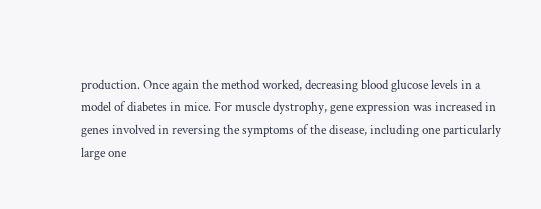production. Once again the method worked, decreasing blood glucose levels in a model of diabetes in mice. For muscle dystrophy, gene expression was increased in genes involved in reversing the symptoms of the disease, including one particularly large one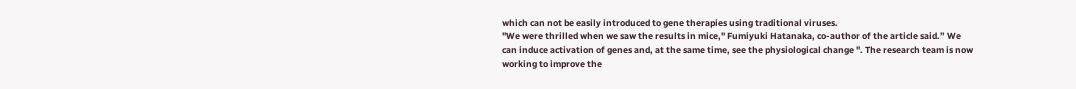which can not be easily introduced to gene therapies using traditional viruses.
"We were thrilled when we saw the results in mice," Fumiyuki Hatanaka, co-author of the article said.” We can induce activation of genes and, at the same time, see the physiological change ". The research team is now working to improve the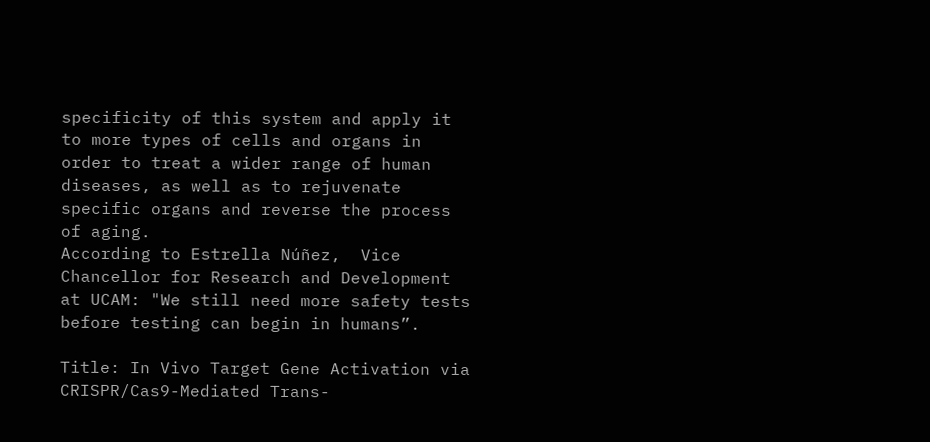specificity of this system and apply it to more types of cells and organs in order to treat a wider range of human diseases, as well as to rejuvenate specific organs and reverse the process of aging.
According to Estrella Núñez,  Vice Chancellor for Research and Development at UCAM: "We still need more safety tests before testing can begin in humans”.

Title: In Vivo Target Gene Activation via CRISPR/Cas9-Mediated Trans-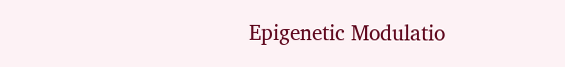Epigenetic Modulatio